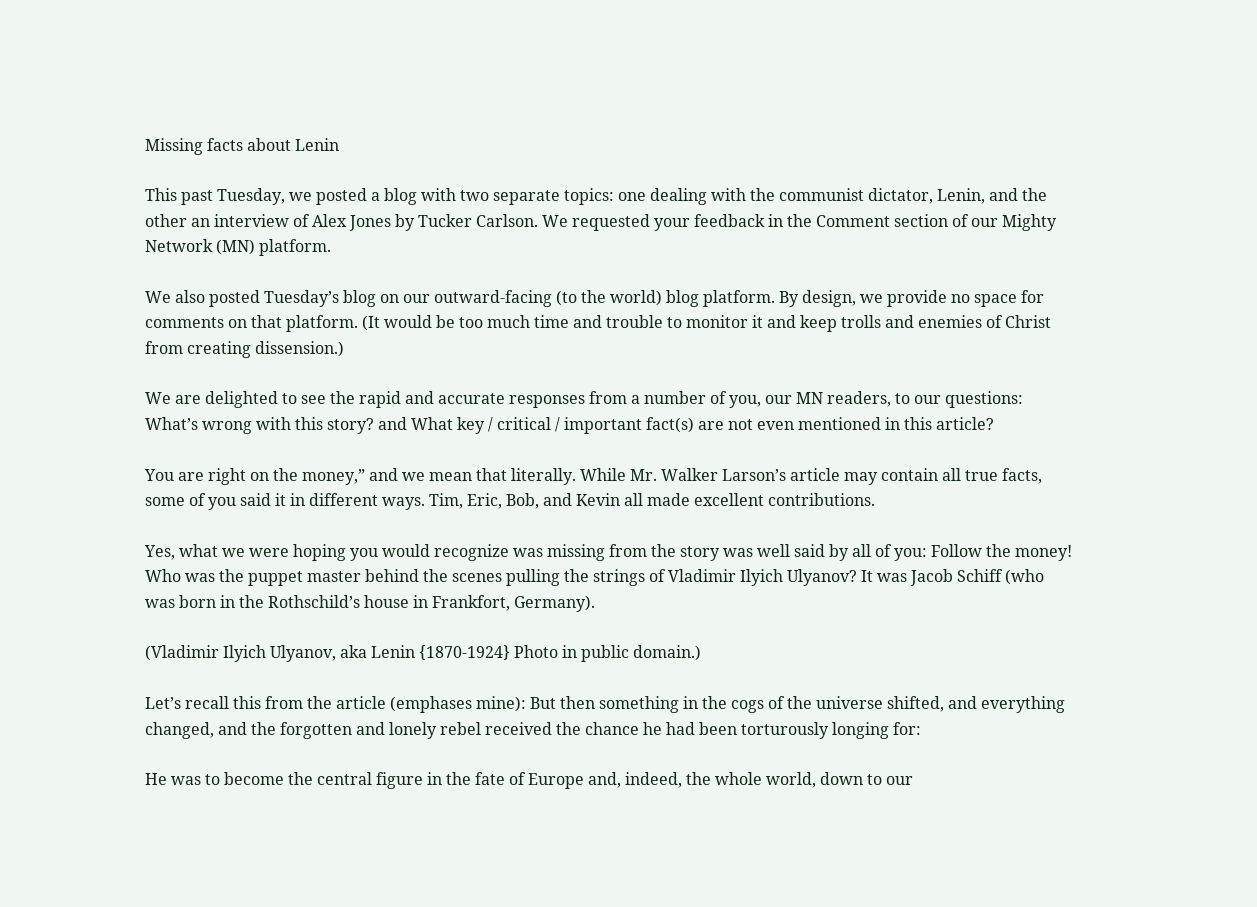Missing facts about Lenin

This past Tuesday, we posted a blog with two separate topics: one dealing with the communist dictator, Lenin, and the other an interview of Alex Jones by Tucker Carlson. We requested your feedback in the Comment section of our Mighty Network (MN) platform.

We also posted Tuesday’s blog on our outward-facing (to the world) blog platform. By design, we provide no space for comments on that platform. (It would be too much time and trouble to monitor it and keep trolls and enemies of Christ from creating dissension.)

We are delighted to see the rapid and accurate responses from a number of you, our MN readers, to our questions: What’s wrong with this story? and What key / critical / important fact(s) are not even mentioned in this article?

You are right on the money,” and we mean that literally. While Mr. Walker Larson’s article may contain all true facts, some of you said it in different ways. Tim, Eric, Bob, and Kevin all made excellent contributions.

Yes, what we were hoping you would recognize was missing from the story was well said by all of you: Follow the money! Who was the puppet master behind the scenes pulling the strings of Vladimir Ilyich Ulyanov? It was Jacob Schiff (who was born in the Rothschild’s house in Frankfort, Germany).

(Vladimir Ilyich Ulyanov, aka Lenin {1870-1924} Photo in public domain.)

Let’s recall this from the article (emphases mine): But then something in the cogs of the universe shifted, and everything changed, and the forgotten and lonely rebel received the chance he had been torturously longing for:

He was to become the central figure in the fate of Europe and, indeed, the whole world, down to our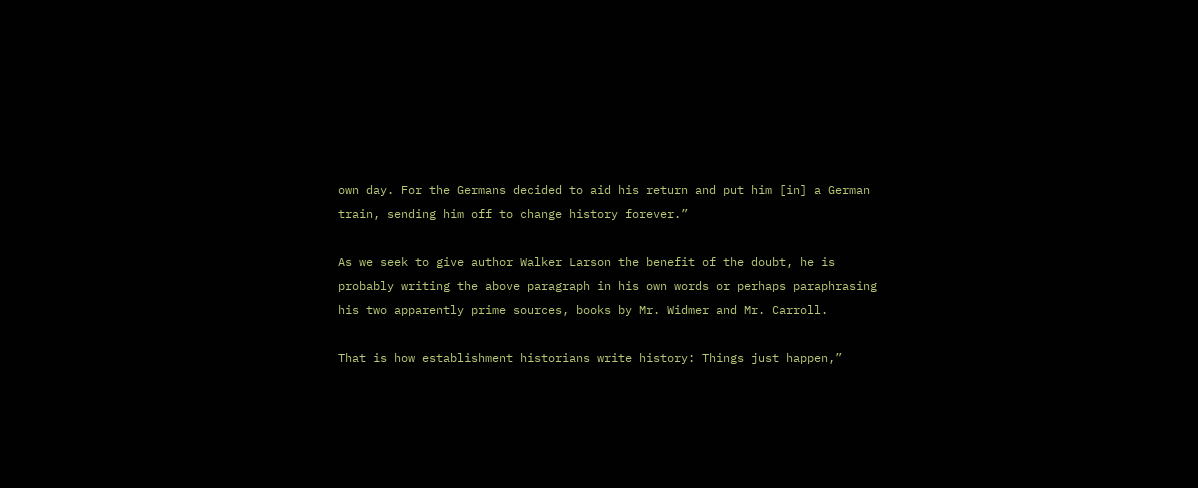own day. For the Germans decided to aid his return and put him [in] a German train, sending him off to change history forever.”

As we seek to give author Walker Larson the benefit of the doubt, he is probably writing the above paragraph in his own words or perhaps paraphrasing his two apparently prime sources, books by Mr. Widmer and Mr. Carroll.

That is how establishment historians write history: Things just happen,”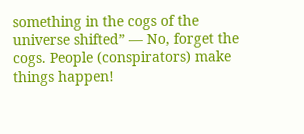something in the cogs of the universe shifted” — No, forget the cogs. People (conspirators) make things happen!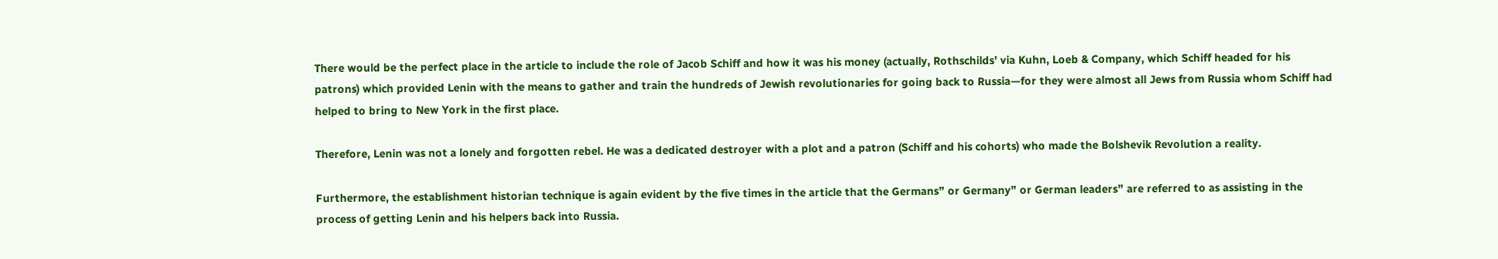There would be the perfect place in the article to include the role of Jacob Schiff and how it was his money (actually, Rothschilds’ via Kuhn, Loeb & Company, which Schiff headed for his patrons) which provided Lenin with the means to gather and train the hundreds of Jewish revolutionaries for going back to Russia—for they were almost all Jews from Russia whom Schiff had helped to bring to New York in the first place.

Therefore, Lenin was not a lonely and forgotten rebel. He was a dedicated destroyer with a plot and a patron (Schiff and his cohorts) who made the Bolshevik Revolution a reality.

Furthermore, the establishment historian technique is again evident by the five times in the article that the Germans” or Germany” or German leaders” are referred to as assisting in the process of getting Lenin and his helpers back into Russia.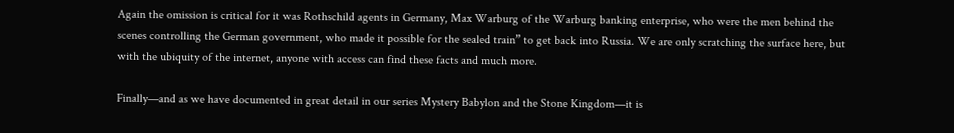Again the omission is critical for it was Rothschild agents in Germany, Max Warburg of the Warburg banking enterprise, who were the men behind the scenes controlling the German government, who made it possible for the sealed train” to get back into Russia. We are only scratching the surface here, but with the ubiquity of the internet, anyone with access can find these facts and much more.

Finally—and as we have documented in great detail in our series Mystery Babylon and the Stone Kingdom—it is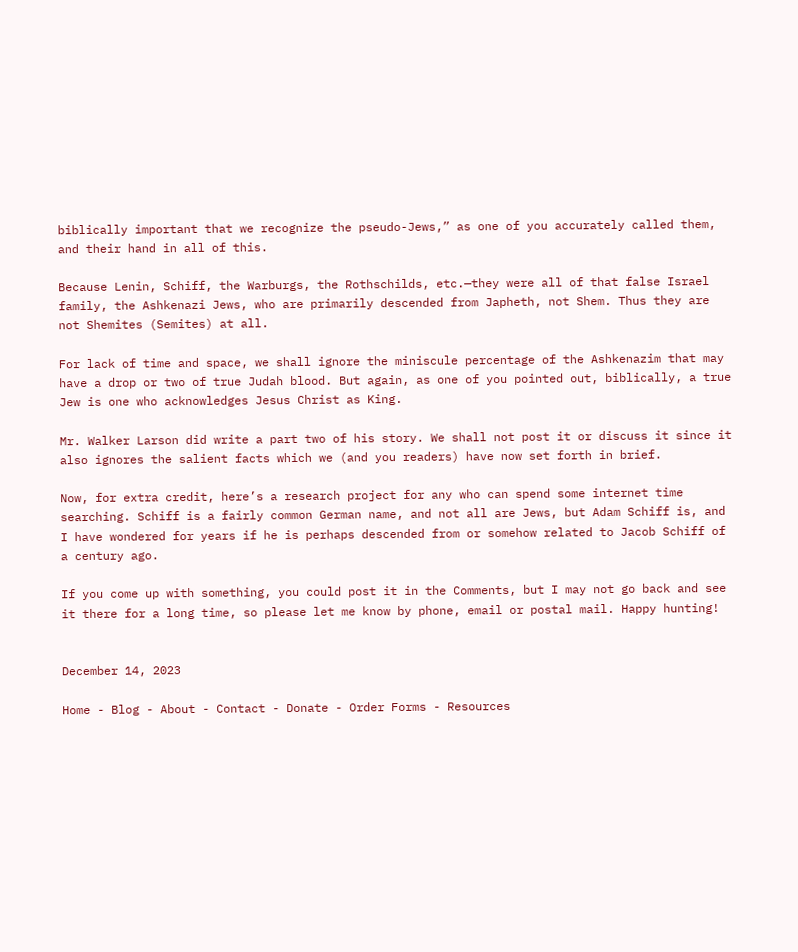biblically important that we recognize the pseudo-Jews,” as one of you accurately called them, and their hand in all of this.

Because Lenin, Schiff, the Warburgs, the Rothschilds, etc.—they were all of that false Israel family, the Ashkenazi Jews, who are primarily descended from Japheth, not Shem. Thus they are not Shemites (Semites) at all.

For lack of time and space, we shall ignore the miniscule percentage of the Ashkenazim that may have a drop or two of true Judah blood. But again, as one of you pointed out, biblically, a true Jew is one who acknowledges Jesus Christ as King.

Mr. Walker Larson did write a part two of his story. We shall not post it or discuss it since it also ignores the salient facts which we (and you readers) have now set forth in brief.

Now, for extra credit, here’s a research project for any who can spend some internet time searching. Schiff is a fairly common German name, and not all are Jews, but Adam Schiff is, and I have wondered for years if he is perhaps descended from or somehow related to Jacob Schiff of a century ago.

If you come up with something, you could post it in the Comments, but I may not go back and see it there for a long time, so please let me know by phone, email or postal mail. Happy hunting!


December 14, 2023

Home - Blog - About - Contact - Donate - Order Forms - Resources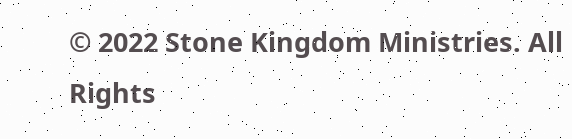© 2022 Stone Kingdom Ministries. All Rights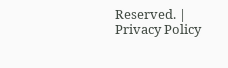Reserved. | Privacy Policy